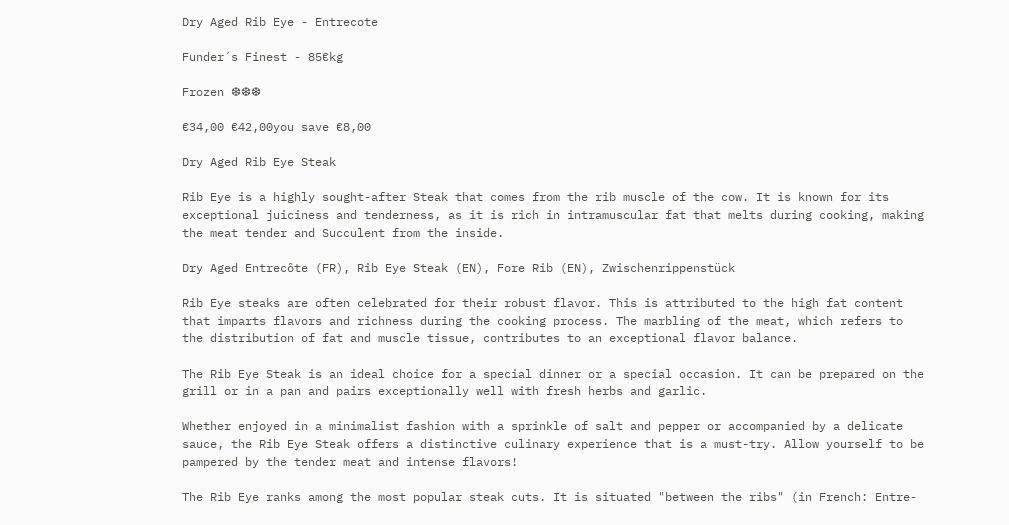Dry Aged Rib Eye - Entrecote

Funder´s Finest - 85€kg

Frozen ❆❆❆

€34,00 €42,00you save €8,00

Dry Aged Rib Eye Steak

Rib Eye is a highly sought-after Steak that comes from the rib muscle of the cow. It is known for its exceptional juiciness and tenderness, as it is rich in intramuscular fat that melts during cooking, making the meat tender and Succulent from the inside.

Dry Aged Entrecôte (FR), Rib Eye Steak (EN), Fore Rib (EN), Zwischenrippenstück

Rib Eye steaks are often celebrated for their robust flavor. This is attributed to the high fat content that imparts flavors and richness during the cooking process. The marbling of the meat, which refers to the distribution of fat and muscle tissue, contributes to an exceptional flavor balance.

The Rib Eye Steak is an ideal choice for a special dinner or a special occasion. It can be prepared on the grill or in a pan and pairs exceptionally well with fresh herbs and garlic.

Whether enjoyed in a minimalist fashion with a sprinkle of salt and pepper or accompanied by a delicate sauce, the Rib Eye Steak offers a distinctive culinary experience that is a must-try. Allow yourself to be pampered by the tender meat and intense flavors!

The Rib Eye ranks among the most popular steak cuts. It is situated "between the ribs" (in French: Entre-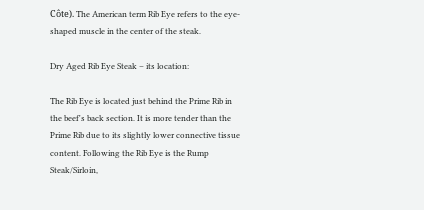Côte). The American term Rib Eye refers to the eye-shaped muscle in the center of the steak.

Dry Aged Rib Eye Steak – its location:

The Rib Eye is located just behind the Prime Rib in the beef's back section. It is more tender than the Prime Rib due to its slightly lower connective tissue content. Following the Rib Eye is the Rump Steak/Sirloin,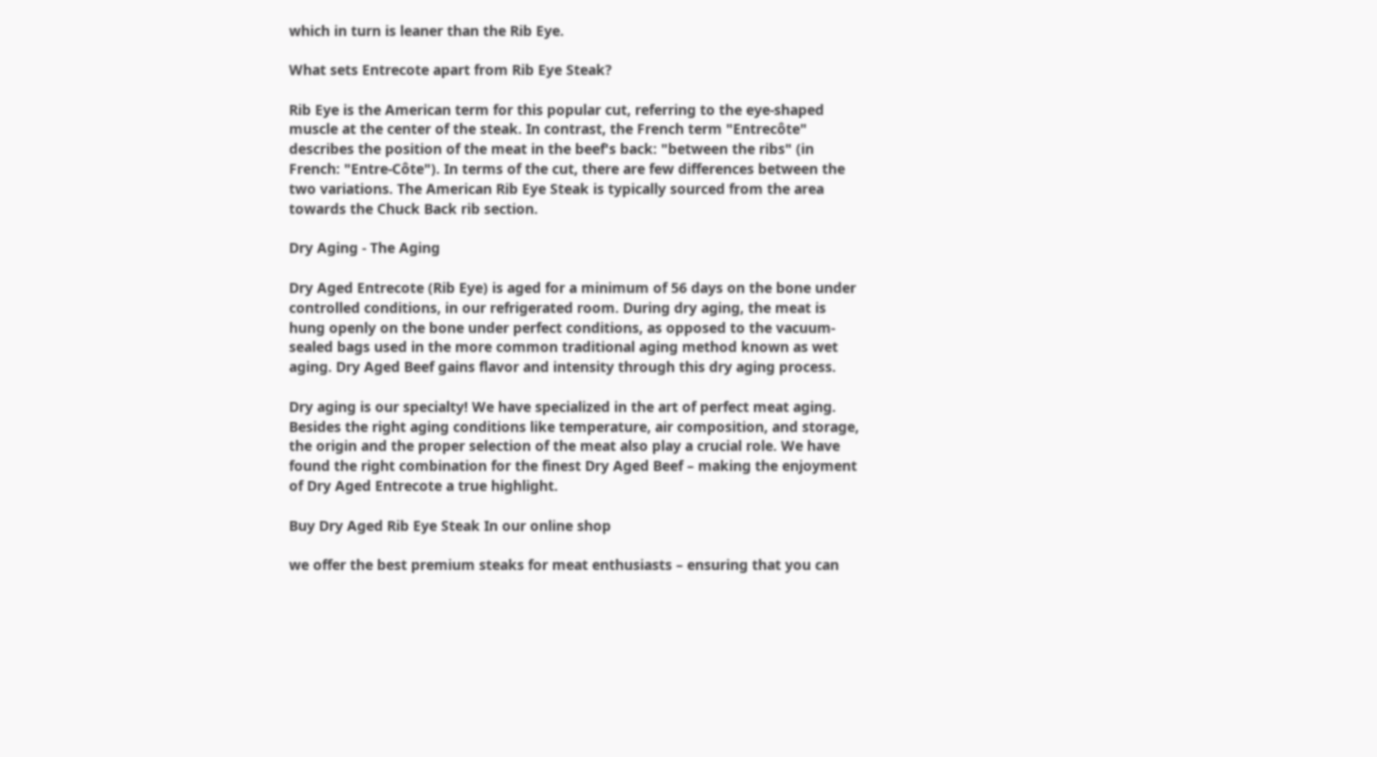which in turn is leaner than the Rib Eye.

What sets Entrecote apart from Rib Eye Steak?

Rib Eye is the American term for this popular cut, referring to the eye-shaped muscle at the center of the steak. In contrast, the French term "Entrecôte" describes the position of the meat in the beef's back: "between the ribs" (in French: "Entre-Côte"). In terms of the cut, there are few differences between the two variations. The American Rib Eye Steak is typically sourced from the area towards the Chuck Back rib section.

Dry Aging - The Aging

Dry Aged Entrecote (Rib Eye) is aged for a minimum of 56 days on the bone under controlled conditions, in our refrigerated room. During dry aging, the meat is hung openly on the bone under perfect conditions, as opposed to the vacuum-sealed bags used in the more common traditional aging method known as wet aging. Dry Aged Beef gains flavor and intensity through this dry aging process.

Dry aging is our specialty! We have specialized in the art of perfect meat aging. Besides the right aging conditions like temperature, air composition, and storage, the origin and the proper selection of the meat also play a crucial role. We have found the right combination for the finest Dry Aged Beef – making the enjoyment of Dry Aged Entrecote a true highlight.

Buy Dry Aged Rib Eye Steak In our online shop

we offer the best premium steaks for meat enthusiasts – ensuring that you can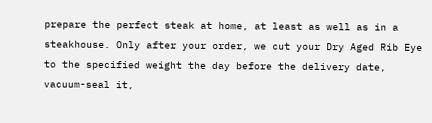prepare the perfect steak at home, at least as well as in a steakhouse. Only after your order, we cut your Dry Aged Rib Eye to the specified weight the day before the delivery date, vacuum-seal it,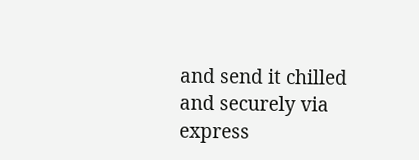and send it chilled and securely via express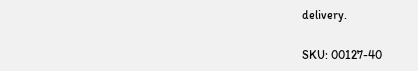delivery.

SKU: 00127-40